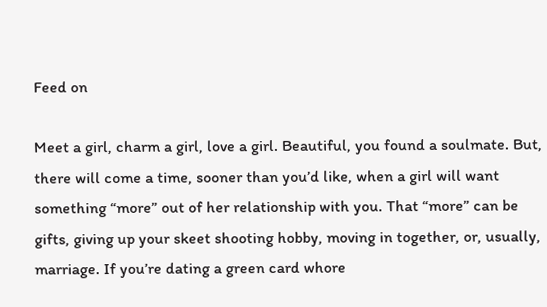Feed on

Meet a girl, charm a girl, love a girl. Beautiful, you found a soulmate. But, there will come a time, sooner than you’d like, when a girl will want something “more” out of her relationship with you. That “more” can be gifts, giving up your skeet shooting hobby, moving in together, or, usually, marriage. If you’re dating a green card whore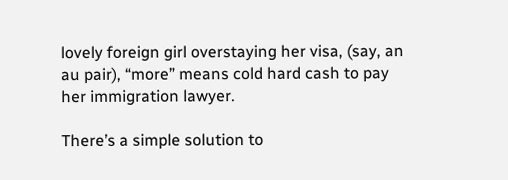lovely foreign girl overstaying her visa, (say, an au pair), “more” means cold hard cash to pay her immigration lawyer.

There’s a simple solution to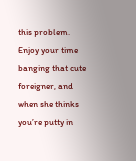this problem. Enjoy your time banging that cute foreigner, and when she thinks you’re putty in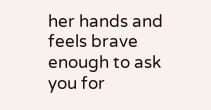her hands and feels brave enough to ask you for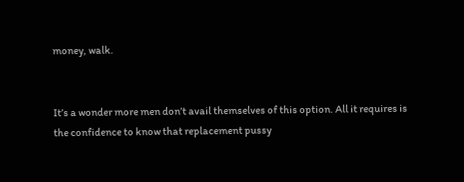money, walk.


It’s a wonder more men don’t avail themselves of this option. All it requires is the confidence to know that replacement pussy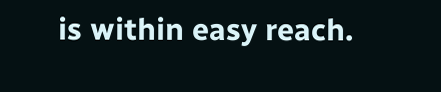is within easy reach.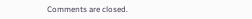Comments are closed.